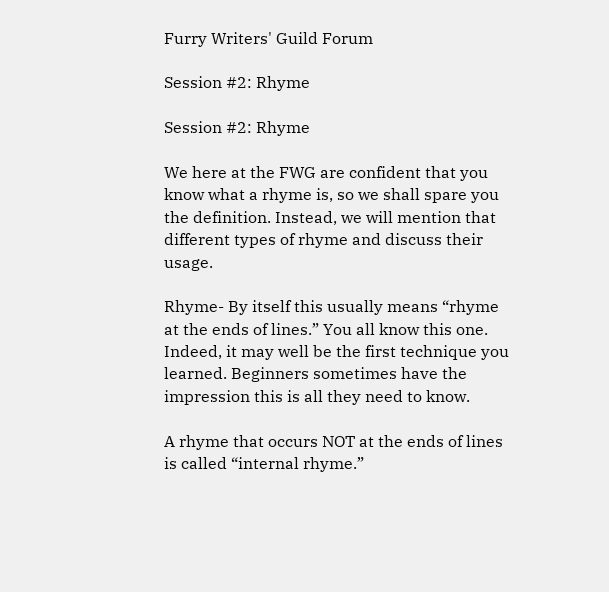Furry Writers' Guild Forum

Session #2: Rhyme

Session #2: Rhyme

We here at the FWG are confident that you know what a rhyme is, so we shall spare you the definition. Instead, we will mention that different types of rhyme and discuss their usage.

Rhyme- By itself this usually means “rhyme at the ends of lines.” You all know this one. Indeed, it may well be the first technique you learned. Beginners sometimes have the impression this is all they need to know.

A rhyme that occurs NOT at the ends of lines is called “internal rhyme.”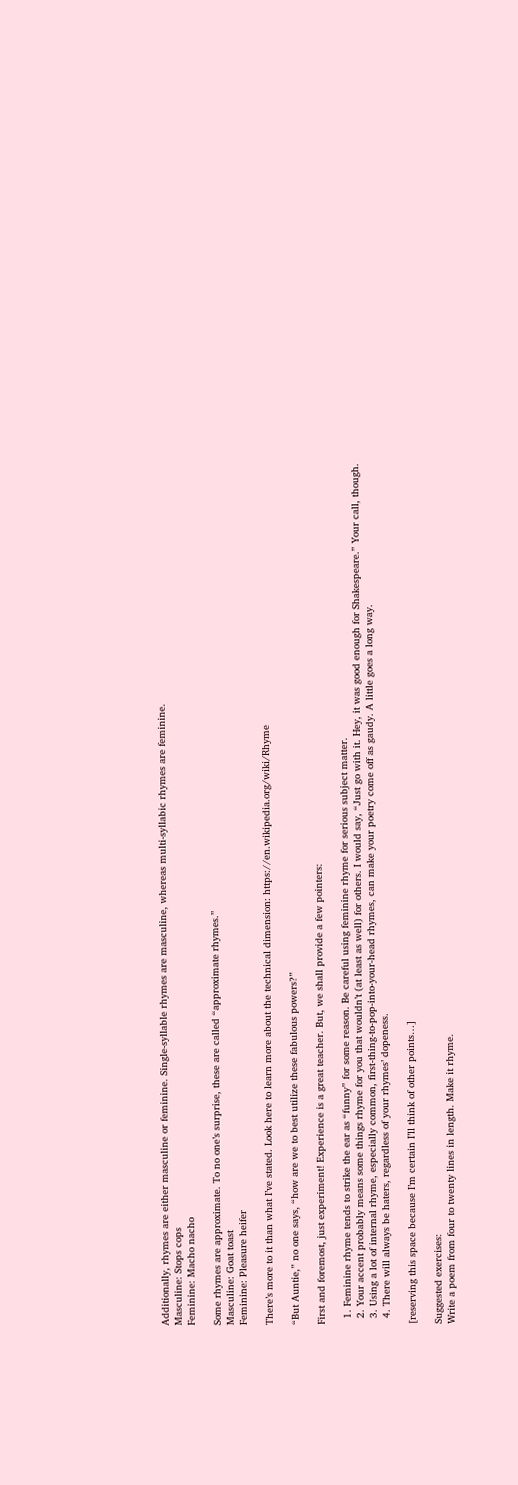Additionally, rhymes are either masculine or feminine. Single-syllable rhymes are masculine, whereas multi-syllabic rhymes are feminine.
Masculine: Stops cops
Feminine: Macho nacho

Some rhymes are approximate. To no one’s surprise, these are called “approximate rhymes.”
Masculine: Goat toast
Feminine: Pleasure heifer

There’s more to it than what I’ve stated. Look here to learn more about the technical dimension: https://en.wikipedia.org/wiki/Rhyme

“But Auntie,” no one says, “how are we to best utilize these fabulous powers?”

First and foremost, just experiment! Experience is a great teacher. But, we shall provide a few pointers:

  1. Feminine rhyme tends to strike the ear as “funny” for some reason. Be careful using feminine rhyme for serious subject matter.
  2. Your accent probably means some things rhyme for you that wouldn’t (at least as well) for others. I would say, “Just go with it. Hey, it was good enough for Shakespeare.” Your call, though.
  3. Using a lot of internal rhyme, especially common, first-thing-to-pop-into-your-head rhymes, can make your poetry come off as gaudy. A little goes a long way.
  4. There will always be haters, regardless of your rhymes’ dopeness.

[reserving this space because I’m certain I’ll think of other points…]

Suggested exercises:
Write a poem from four to twenty lines in length. Make it rhyme.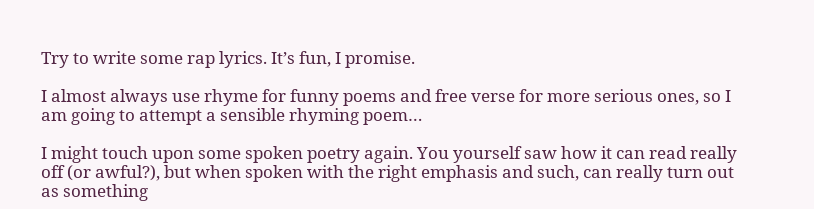Try to write some rap lyrics. It’s fun, I promise.

I almost always use rhyme for funny poems and free verse for more serious ones, so I am going to attempt a sensible rhyming poem…

I might touch upon some spoken poetry again. You yourself saw how it can read really off (or awful?), but when spoken with the right emphasis and such, can really turn out as something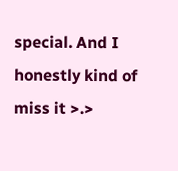special. And I honestly kind of miss it >.>